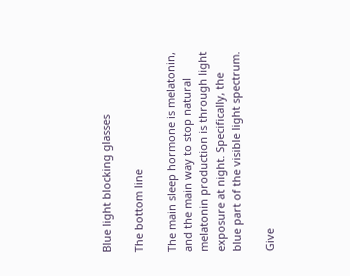Blue light blocking glasses

The bottom line

The main sleep hormone is melatonin, and the main way to stop natural melatonin production is through light exposure at night. Specifically, the blue part of the visible light spectrum.

Give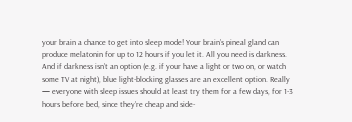your brain a chance to get into sleep mode! Your brain’s pineal gland can produce melatonin for up to 12 hours if you let it. All you need is darkness. And if darkness isn’t an option (e.g. if your have a light or two on, or watch some TV at night), blue light-blocking glasses are an excellent option. Really — everyone with sleep issues should at least try them for a few days, for 1-3 hours before bed, since they’re cheap and side-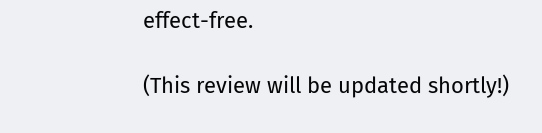effect-free.

(This review will be updated shortly!)